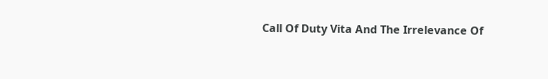Call Of Duty Vita And The Irrelevance Of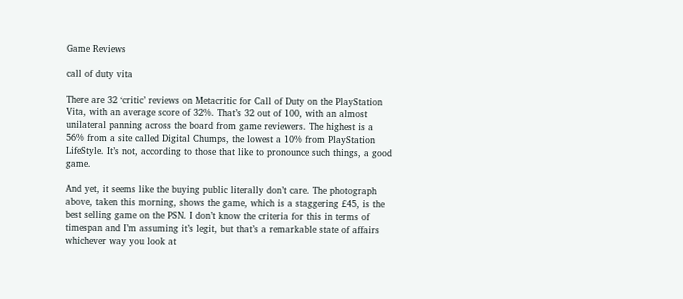Game Reviews

call of duty vita

There are 32 ‘critic’ reviews on Metacritic for Call of Duty on the PlayStation Vita, with an average score of 32%. That’s 32 out of 100, with an almost unilateral panning across the board from game reviewers. The highest is a 56% from a site called Digital Chumps, the lowest a 10% from PlayStation LifeStyle. It’s not, according to those that like to pronounce such things, a good game.

And yet, it seems like the buying public literally don’t care. The photograph above, taken this morning, shows the game, which is a staggering £45, is the best selling game on the PSN. I don’t know the criteria for this in terms of timespan and I’m assuming it’s legit, but that’s a remarkable state of affairs whichever way you look at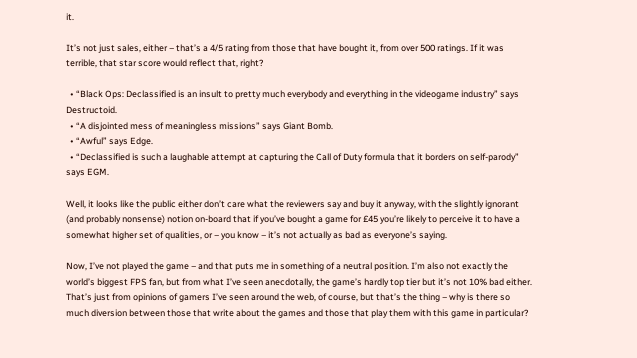it.

It’s not just sales, either – that’s a 4/5 rating from those that have bought it, from over 500 ratings. If it was terrible, that star score would reflect that, right?

  • “Black Ops: Declassified is an insult to pretty much everybody and everything in the videogame industry” says Destructoid.
  • “A disjointed mess of meaningless missions” says Giant Bomb.
  • “Awful” says Edge.
  • “Declassified is such a laughable attempt at capturing the Call of Duty formula that it borders on self-parody” says EGM.

Well, it looks like the public either don’t care what the reviewers say and buy it anyway, with the slightly ignorant (and probably nonsense) notion on-board that if you’ve bought a game for £45 you’re likely to perceive it to have a somewhat higher set of qualities, or – you know – it’s not actually as bad as everyone’s saying.

Now, I’ve not played the game – and that puts me in something of a neutral position. I’m also not exactly the world’s biggest FPS fan, but from what I’ve seen anecdotally, the game’s hardly top tier but it’s not 10% bad either. That’s just from opinions of gamers I’ve seen around the web, of course, but that’s the thing – why is there so much diversion between those that write about the games and those that play them with this game in particular?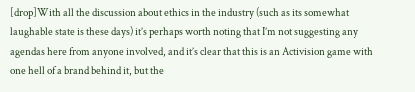[drop]With all the discussion about ethics in the industry (such as its somewhat laughable state is these days) it’s perhaps worth noting that I’m not suggesting any agendas here from anyone involved, and it’s clear that this is an Activision game with one hell of a brand behind it, but the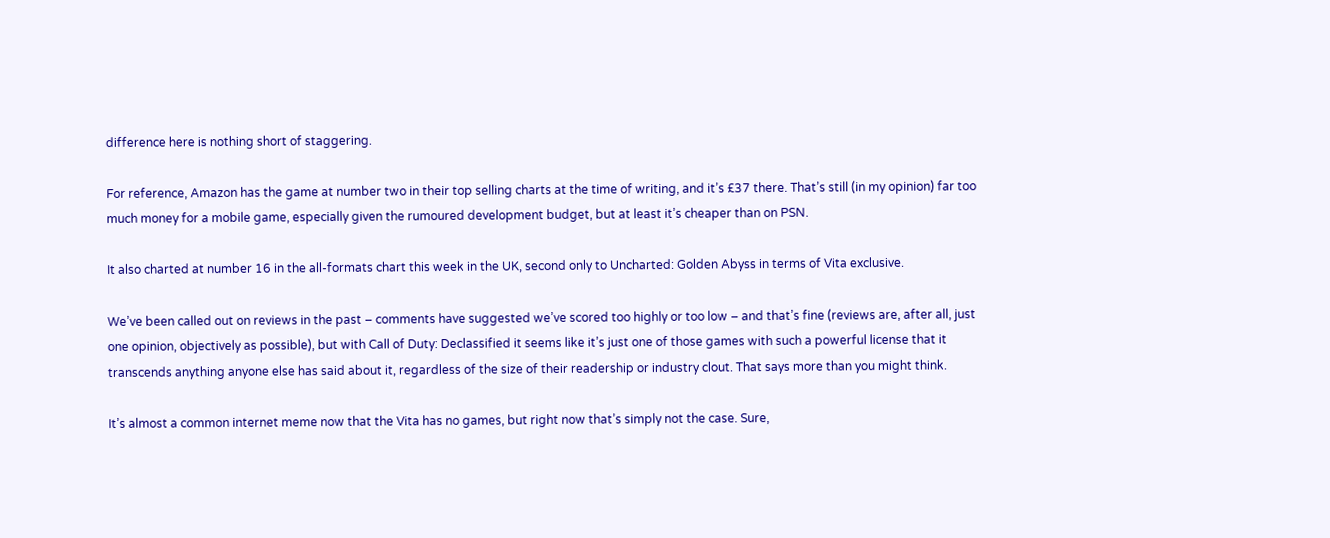difference here is nothing short of staggering.

For reference, Amazon has the game at number two in their top selling charts at the time of writing, and it’s £37 there. That’s still (in my opinion) far too much money for a mobile game, especially given the rumoured development budget, but at least it’s cheaper than on PSN.

It also charted at number 16 in the all-formats chart this week in the UK, second only to Uncharted: Golden Abyss in terms of Vita exclusive.

We’ve been called out on reviews in the past – comments have suggested we’ve scored too highly or too low – and that’s fine (reviews are, after all, just one opinion, objectively as possible), but with Call of Duty: Declassified it seems like it’s just one of those games with such a powerful license that it transcends anything anyone else has said about it, regardless of the size of their readership or industry clout. That says more than you might think.

It’s almost a common internet meme now that the Vita has no games, but right now that’s simply not the case. Sure,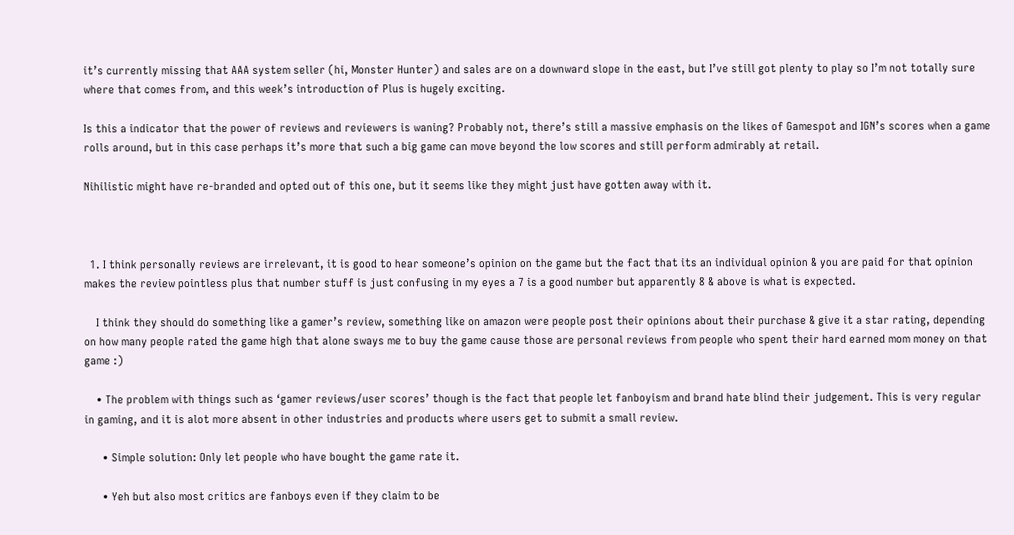it’s currently missing that AAA system seller (hi, Monster Hunter) and sales are on a downward slope in the east, but I’ve still got plenty to play so I’m not totally sure where that comes from, and this week’s introduction of Plus is hugely exciting.

Is this a indicator that the power of reviews and reviewers is waning? Probably not, there’s still a massive emphasis on the likes of Gamespot and IGN’s scores when a game rolls around, but in this case perhaps it’s more that such a big game can move beyond the low scores and still perform admirably at retail.

Nihilistic might have re-branded and opted out of this one, but it seems like they might just have gotten away with it.



  1. I think personally reviews are irrelevant, it is good to hear someone’s opinion on the game but the fact that its an individual opinion & you are paid for that opinion makes the review pointless plus that number stuff is just confusing in my eyes a 7 is a good number but apparently 8 & above is what is expected.

    I think they should do something like a gamer’s review, something like on amazon were people post their opinions about their purchase & give it a star rating, depending on how many people rated the game high that alone sways me to buy the game cause those are personal reviews from people who spent their hard earned mom money on that game :)

    • The problem with things such as ‘gamer reviews/user scores’ though is the fact that people let fanboyism and brand hate blind their judgement. This is very regular in gaming, and it is alot more absent in other industries and products where users get to submit a small review.

      • Simple solution: Only let people who have bought the game rate it.

      • Yeh but also most critics are fanboys even if they claim to be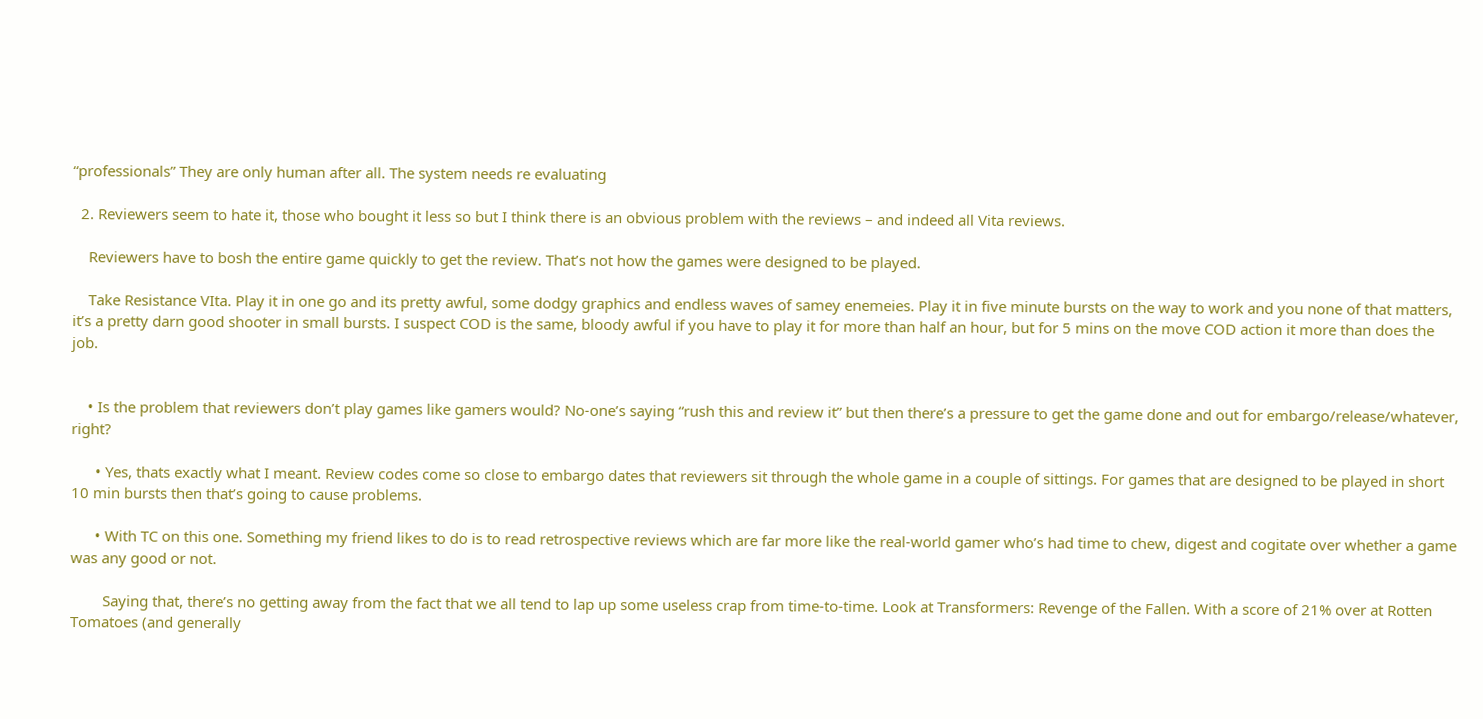“professionals” They are only human after all. The system needs re evaluating

  2. Reviewers seem to hate it, those who bought it less so but I think there is an obvious problem with the reviews – and indeed all Vita reviews.

    Reviewers have to bosh the entire game quickly to get the review. That’s not how the games were designed to be played.

    Take Resistance VIta. Play it in one go and its pretty awful, some dodgy graphics and endless waves of samey enemeies. Play it in five minute bursts on the way to work and you none of that matters, it’s a pretty darn good shooter in small bursts. I suspect COD is the same, bloody awful if you have to play it for more than half an hour, but for 5 mins on the move COD action it more than does the job.


    • Is the problem that reviewers don’t play games like gamers would? No-one’s saying “rush this and review it” but then there’s a pressure to get the game done and out for embargo/release/whatever, right?

      • Yes, thats exactly what I meant. Review codes come so close to embargo dates that reviewers sit through the whole game in a couple of sittings. For games that are designed to be played in short 10 min bursts then that’s going to cause problems.

      • With TC on this one. Something my friend likes to do is to read retrospective reviews which are far more like the real-world gamer who’s had time to chew, digest and cogitate over whether a game was any good or not.

        Saying that, there’s no getting away from the fact that we all tend to lap up some useless crap from time-to-time. Look at Transformers: Revenge of the Fallen. With a score of 21% over at Rotten Tomatoes (and generally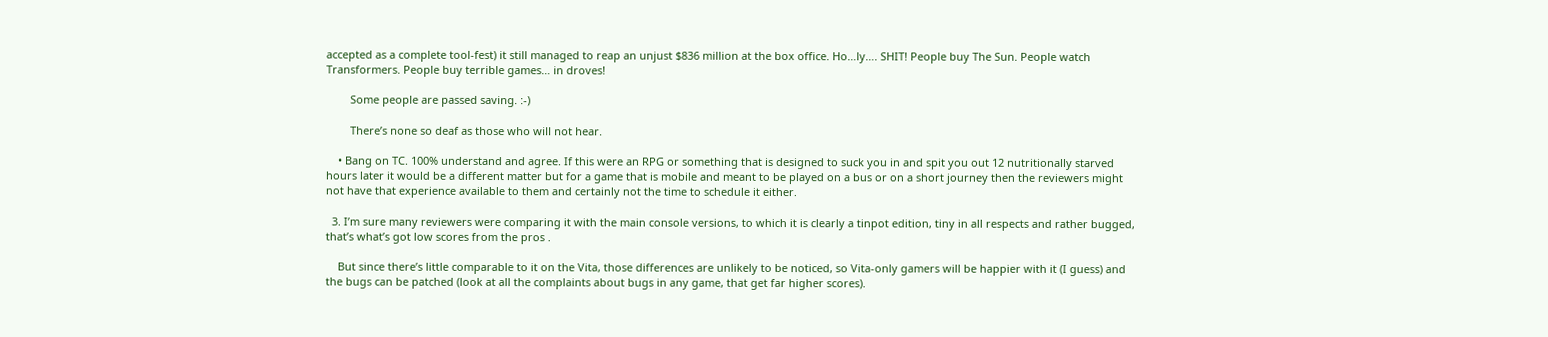accepted as a complete tool-fest) it still managed to reap an unjust $836 million at the box office. Ho…ly…. SHIT! People buy The Sun. People watch Transformers. People buy terrible games… in droves!

        Some people are passed saving. :-)

        There’s none so deaf as those who will not hear.

    • Bang on TC. 100% understand and agree. If this were an RPG or something that is designed to suck you in and spit you out 12 nutritionally starved hours later it would be a different matter but for a game that is mobile and meant to be played on a bus or on a short journey then the reviewers might not have that experience available to them and certainly not the time to schedule it either.

  3. I’m sure many reviewers were comparing it with the main console versions, to which it is clearly a tinpot edition, tiny in all respects and rather bugged, that’s what’s got low scores from the pros .

    But since there’s little comparable to it on the Vita, those differences are unlikely to be noticed, so Vita-only gamers will be happier with it (I guess) and the bugs can be patched (look at all the complaints about bugs in any game, that get far higher scores).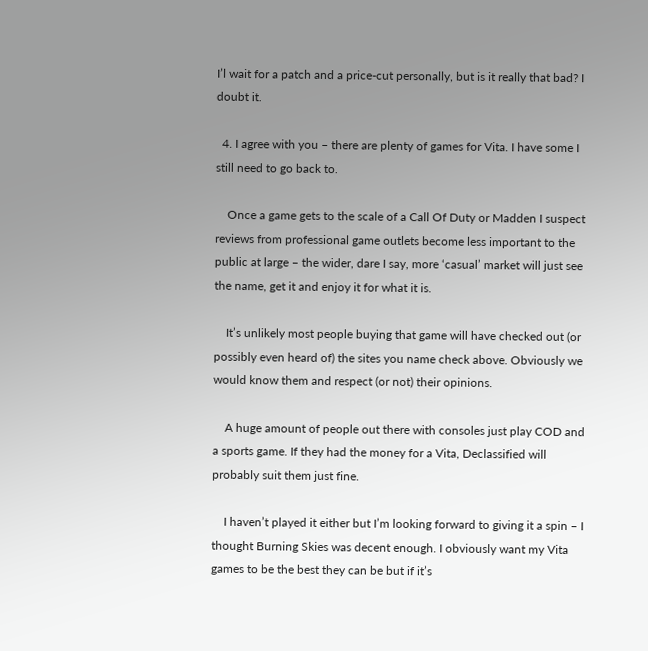I’l wait for a patch and a price-cut personally, but is it really that bad? I doubt it.

  4. I agree with you – there are plenty of games for Vita. I have some I still need to go back to.

    Once a game gets to the scale of a Call Of Duty or Madden I suspect reviews from professional game outlets become less important to the public at large – the wider, dare I say, more ‘casual’ market will just see the name, get it and enjoy it for what it is.

    It’s unlikely most people buying that game will have checked out (or possibly even heard of) the sites you name check above. Obviously we would know them and respect (or not) their opinions.

    A huge amount of people out there with consoles just play COD and a sports game. If they had the money for a Vita, Declassified will probably suit them just fine.

    I haven’t played it either but I’m looking forward to giving it a spin – I thought Burning Skies was decent enough. I obviously want my Vita games to be the best they can be but if it’s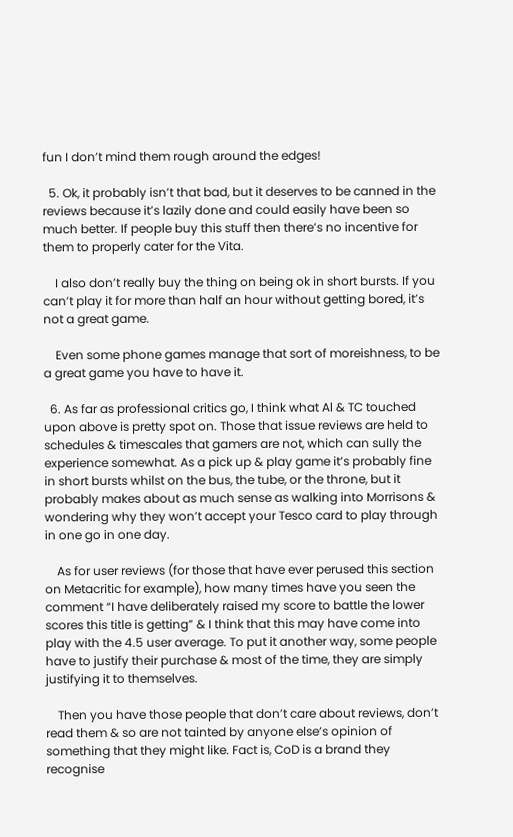fun I don’t mind them rough around the edges!

  5. Ok, it probably isn’t that bad, but it deserves to be canned in the reviews because it’s lazily done and could easily have been so much better. If people buy this stuff then there’s no incentive for them to properly cater for the Vita.

    I also don’t really buy the thing on being ok in short bursts. If you can’t play it for more than half an hour without getting bored, it’s not a great game.

    Even some phone games manage that sort of moreishness, to be a great game you have to have it.

  6. As far as professional critics go, I think what Al & TC touched upon above is pretty spot on. Those that issue reviews are held to schedules & timescales that gamers are not, which can sully the experience somewhat. As a pick up & play game it’s probably fine in short bursts whilst on the bus, the tube, or the throne, but it probably makes about as much sense as walking into Morrisons & wondering why they won’t accept your Tesco card to play through in one go in one day.

    As for user reviews (for those that have ever perused this section on Metacritic for example), how many times have you seen the comment “I have deliberately raised my score to battle the lower scores this title is getting” & I think that this may have come into play with the 4.5 user average. To put it another way, some people have to justify their purchase & most of the time, they are simply justifying it to themselves.

    Then you have those people that don’t care about reviews, don’t read them & so are not tainted by anyone else’s opinion of something that they might like. Fact is, CoD is a brand they recognise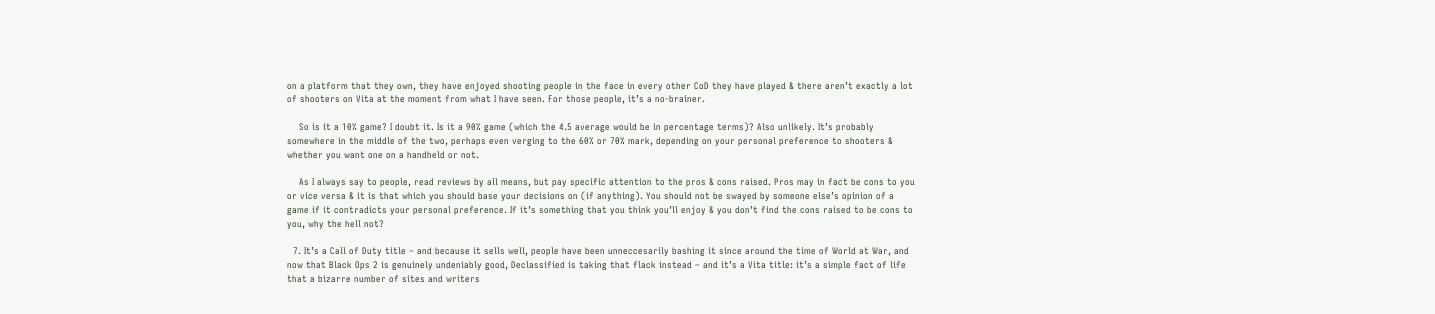on a platform that they own, they have enjoyed shooting people in the face in every other CoD they have played & there aren’t exactly a lot of shooters on Vita at the moment from what I have seen. For those people, it’s a no-brainer.

    So is it a 10% game? I doubt it. Is it a 90% game (which the 4.5 average would be in percentage terms)? Also unlikely. It’s probably somewhere in the middle of the two, perhaps even verging to the 60% or 70% mark, depending on your personal preference to shooters & whether you want one on a handheld or not.

    As I always say to people, read reviews by all means, but pay specific attention to the pros & cons raised. Pros may in fact be cons to you or vice versa & it is that which you should base your decisions on (if anything). You should not be swayed by someone else’s opinion of a game if it contradicts your personal preference. If it’s something that you think you’ll enjoy & you don’t find the cons raised to be cons to you, why the hell not?

  7. It’s a Call of Duty title – and because it sells well, people have been unneccesarily bashing it since around the time of World at War, and now that Black Ops 2 is genuinely undeniably good, Declassified is taking that flack instead – and it’s a Vita title: it’s a simple fact of life that a bizarre number of sites and writers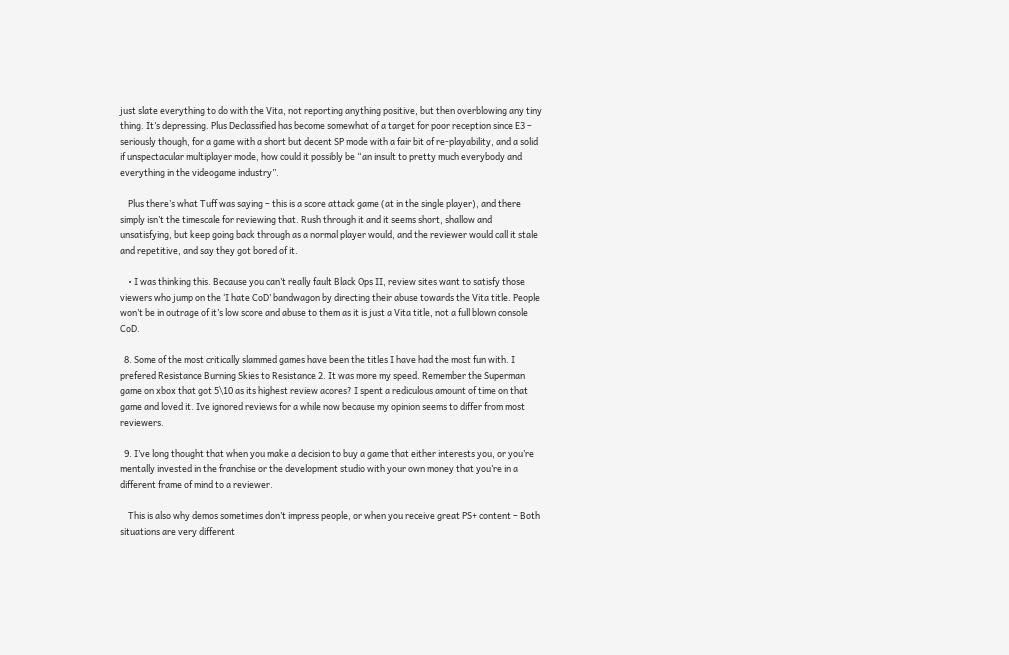just slate everything to do with the Vita, not reporting anything positive, but then overblowing any tiny thing. It’s depressing. Plus Declassified has become somewhat of a target for poor reception since E3 – seriously though, for a game with a short but decent SP mode with a fair bit of re-playability, and a solid if unspectacular multiplayer mode, how could it possibly be “an insult to pretty much everybody and everything in the videogame industry”.

    Plus there’s what Tuff was saying – this is a score attack game (at in the single player), and there simply isn’t the timescale for reviewing that. Rush through it and it seems short, shallow and unsatisfying, but keep going back through as a normal player would, and the reviewer would call it stale and repetitive, and say they got bored of it.

    • I was thinking this. Because you can’t really fault Black Ops II, review sites want to satisfy those viewers who jump on the ‘I hate CoD’ bandwagon by directing their abuse towards the Vita title. People won’t be in outrage of it’s low score and abuse to them as it is just a Vita title, not a full blown console CoD.

  8. Some of the most critically slammed games have been the titles I have had the most fun with. I prefered Resistance Burning Skies to Resistance 2. It was more my speed. Remember the Superman game on xbox that got 5\10 as its highest review acores? I spent a rediculous amount of time on that game and loved it. Ive ignored reviews for a while now because my opinion seems to differ from most reviewers.

  9. I’ve long thought that when you make a decision to buy a game that either interests you, or you’re mentally invested in the franchise or the development studio with your own money that you’re in a different frame of mind to a reviewer.

    This is also why demos sometimes don’t impress people, or when you receive great PS+ content – Both situations are very different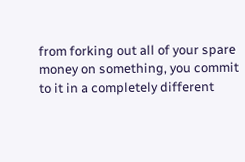from forking out all of your spare money on something, you commit to it in a completely different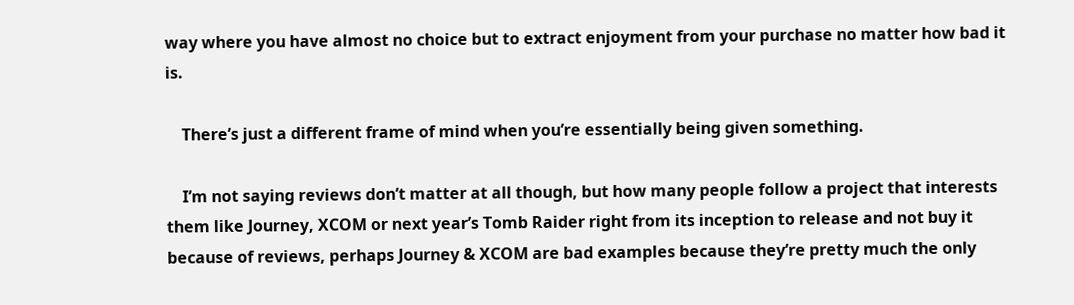way where you have almost no choice but to extract enjoyment from your purchase no matter how bad it is.

    There’s just a different frame of mind when you’re essentially being given something.

    I’m not saying reviews don’t matter at all though, but how many people follow a project that interests them like Journey, XCOM or next year’s Tomb Raider right from its inception to release and not buy it because of reviews, perhaps Journey & XCOM are bad examples because they’re pretty much the only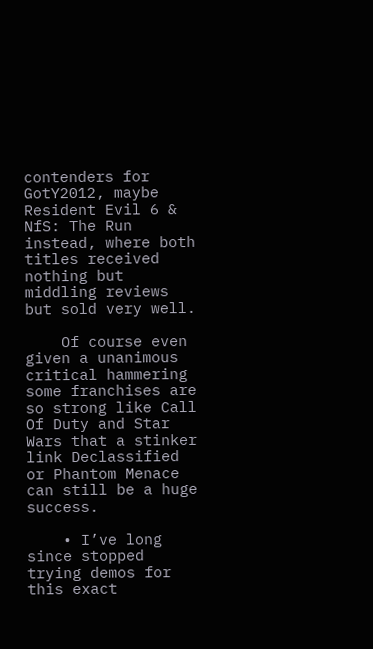contenders for GotY2012, maybe Resident Evil 6 & NfS: The Run instead, where both titles received nothing but middling reviews but sold very well.

    Of course even given a unanimous critical hammering some franchises are so strong like Call Of Duty and Star Wars that a stinker link Declassified or Phantom Menace can still be a huge success.

    • I’ve long since stopped trying demos for this exact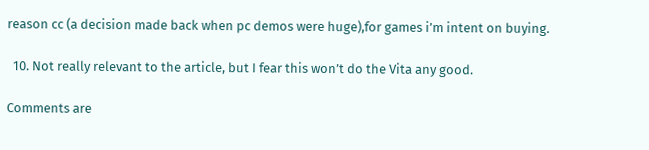reason cc (a decision made back when pc demos were huge),for games i’m intent on buying.

  10. Not really relevant to the article, but I fear this won’t do the Vita any good.

Comments are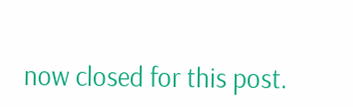now closed for this post.